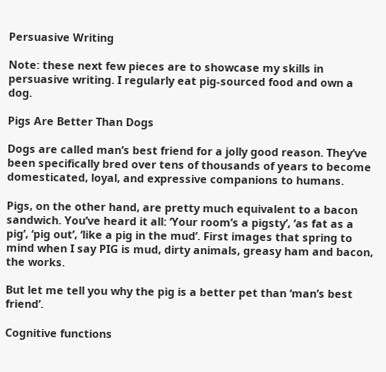Persuasive Writing

Note: these next few pieces are to showcase my skills in persuasive writing. I regularly eat pig-sourced food and own a dog.

Pigs Are Better Than Dogs

Dogs are called man’s best friend for a jolly good reason. They’ve been specifically bred over tens of thousands of years to become domesticated, loyal, and expressive companions to humans.

Pigs, on the other hand, are pretty much equivalent to a bacon sandwich. You’ve heard it all: ‘Your room’s a pigsty’, ‘as fat as a pig’, ‘pig out’, ‘like a pig in the mud’. First images that spring to mind when I say PIG is mud, dirty animals, greasy ham and bacon, the works.

But let me tell you why the pig is a better pet than ‘man’s best friend’.

Cognitive functions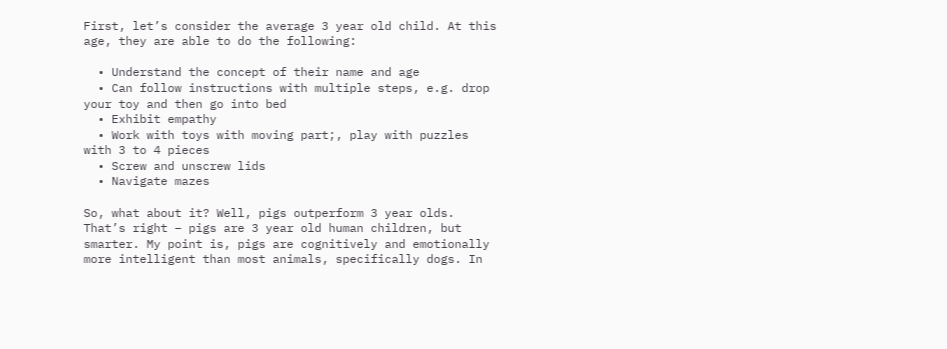First, let’s consider the average 3 year old child. At this age, they are able to do the following:

  • Understand the concept of their name and age
  • Can follow instructions with multiple steps, e.g. drop your toy and then go into bed
  • Exhibit empathy
  • Work with toys with moving part;, play with puzzles with 3 to 4 pieces
  • Screw and unscrew lids
  • Navigate mazes

So, what about it? Well, pigs outperform 3 year olds. That’s right – pigs are 3 year old human children, but smarter. My point is, pigs are cognitively and emotionally more intelligent than most animals, specifically dogs. In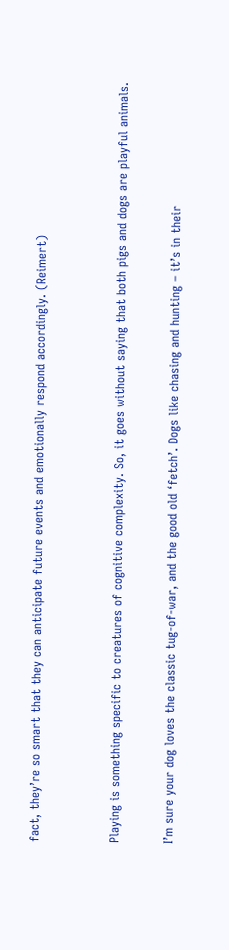fact, they’re so smart that they can anticipate future events and emotionally respond accordingly. (Reimert)


Playing is something specific to creatures of cognitive complexity. So, it goes without saying that both pigs and dogs are playful animals.

I’m sure your dog loves the classic tug-of-war, and the good old ‘fetch’. Dogs like chasing and hunting – it’s in their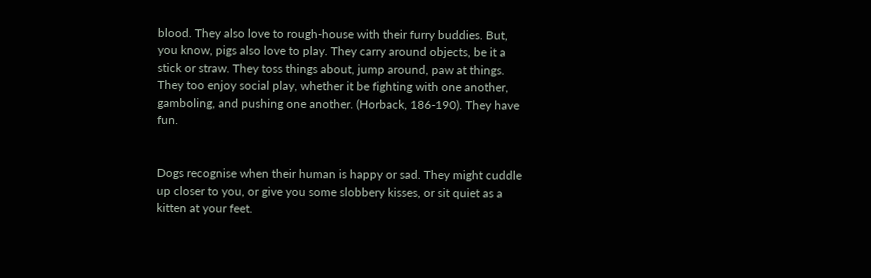blood. They also love to rough-house with their furry buddies. But, you know, pigs also love to play. They carry around objects, be it a stick or straw. They toss things about, jump around, paw at things. They too enjoy social play, whether it be fighting with one another, gamboling, and pushing one another. (Horback, 186-190). They have fun.


Dogs recognise when their human is happy or sad. They might cuddle up closer to you, or give you some slobbery kisses, or sit quiet as a kitten at your feet.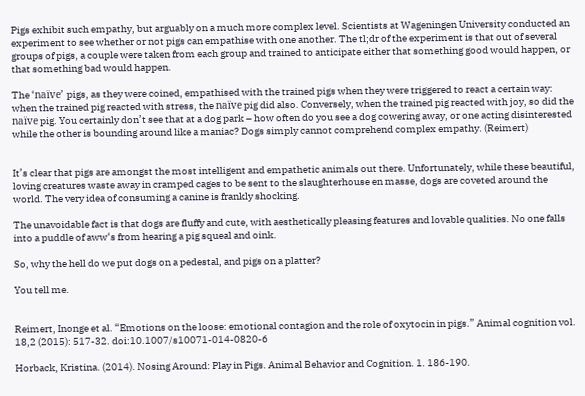Pigs exhibit such empathy, but arguably on a much more complex level. Scientists at Wageningen University conducted an experiment to see whether or not pigs can empathise with one another. The tl;dr of the experiment is that out of several groups of pigs, a couple were taken from each group and trained to anticipate either that something good would happen, or that something bad would happen.

The ‘naïve’ pigs, as they were coined, empathised with the trained pigs when they were triggered to react a certain way: when the trained pig reacted with stress, the naïve pig did also. Conversely, when the trained pig reacted with joy, so did the naïve pig. You certainly don’t see that at a dog park – how often do you see a dog cowering away, or one acting disinterested while the other is bounding around like a maniac? Dogs simply cannot comprehend complex empathy. (Reimert)


It’s clear that pigs are amongst the most intelligent and empathetic animals out there. Unfortunately, while these beautiful, loving creatures waste away in cramped cages to be sent to the slaughterhouse en masse, dogs are coveted around the world. The very idea of consuming a canine is frankly shocking.

The unavoidable fact is that dogs are fluffy and cute, with aesthetically pleasing features and lovable qualities. No one falls into a puddle of aww‘s from hearing a pig squeal and oink.

So, why the hell do we put dogs on a pedestal, and pigs on a platter?

You tell me.


Reimert, Inonge et al. “Emotions on the loose: emotional contagion and the role of oxytocin in pigs.” Animal cognition vol. 18,2 (2015): 517-32. doi:10.1007/s10071-014-0820-6

Horback, Kristina. (2014). Nosing Around: Play in Pigs. Animal Behavior and Cognition. 1. 186-190.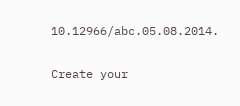10.12966/abc.05.08.2014.

Create your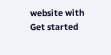website with
Get started